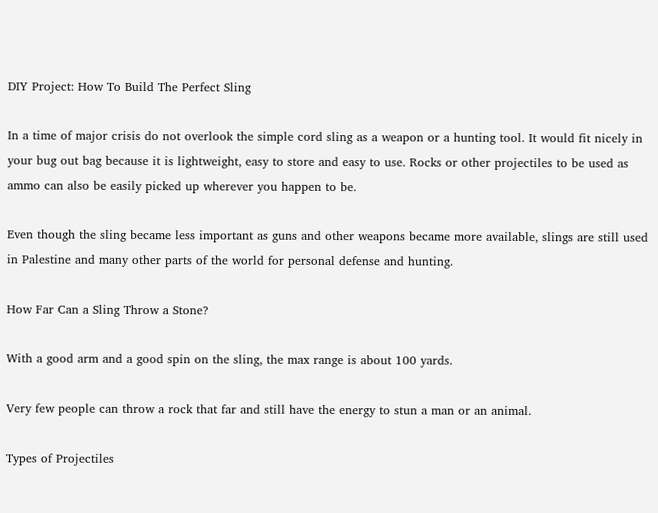DIY Project: How To Build The Perfect Sling

In a time of major crisis do not overlook the simple cord sling as a weapon or a hunting tool. It would fit nicely in your bug out bag because it is lightweight, easy to store and easy to use. Rocks or other projectiles to be used as ammo can also be easily picked up wherever you happen to be.

Even though the sling became less important as guns and other weapons became more available, slings are still used in Palestine and many other parts of the world for personal defense and hunting.

How Far Can a Sling Throw a Stone?

With a good arm and a good spin on the sling, the max range is about 100 yards.

Very few people can throw a rock that far and still have the energy to stun a man or an animal.

Types of Projectiles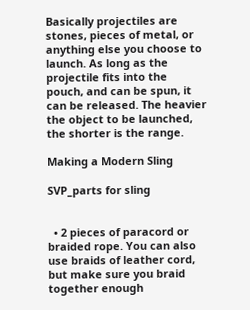Basically projectiles are stones, pieces of metal, or anything else you choose to launch. As long as the projectile fits into the pouch, and can be spun, it can be released. The heavier the object to be launched, the shorter is the range.

Making a Modern Sling

SVP_parts for sling


  • 2 pieces of paracord or braided rope. You can also use braids of leather cord, but make sure you braid together enough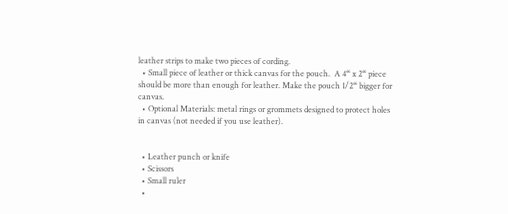leather strips to make two pieces of cording.
  • Small piece of leather or thick canvas for the pouch.  A 4“ x 2“ piece should be more than enough for leather. Make the pouch 1/2“ bigger for canvas.
  • Optional Materials: metal rings or grommets designed to protect holes in canvas (not needed if you use leather).


  • Leather punch or knife
  • Scissors
  • Small ruler
  •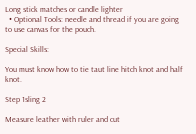Long stick matches or candle lighter
  • Optional Tools: needle and thread if you are going to use canvas for the pouch.

Special Skills:

You must know how to tie taut line hitch knot and half knot.

Step 1sling 2

Measure leather with ruler and cut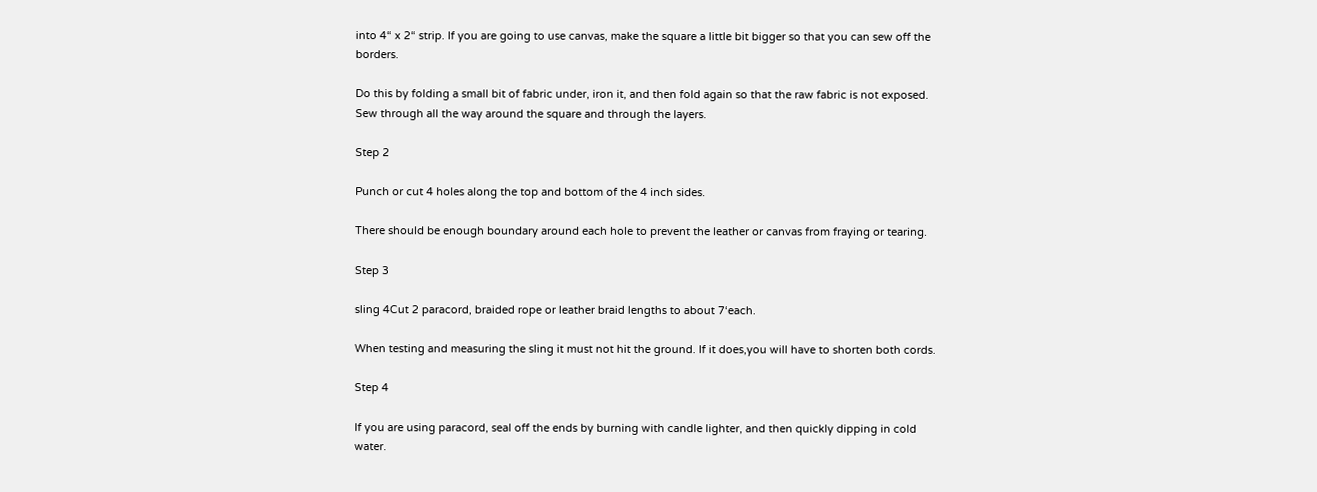into 4“ x 2“ strip. If you are going to use canvas, make the square a little bit bigger so that you can sew off the borders.

Do this by folding a small bit of fabric under, iron it, and then fold again so that the raw fabric is not exposed. Sew through all the way around the square and through the layers.

Step 2

Punch or cut 4 holes along the top and bottom of the 4 inch sides.

There should be enough boundary around each hole to prevent the leather or canvas from fraying or tearing.

Step 3

sling 4Cut 2 paracord, braided rope or leather braid lengths to about 7‘each.

When testing and measuring the sling it must not hit the ground. If it does,you will have to shorten both cords.

Step 4

If you are using paracord, seal off the ends by burning with candle lighter, and then quickly dipping in cold water.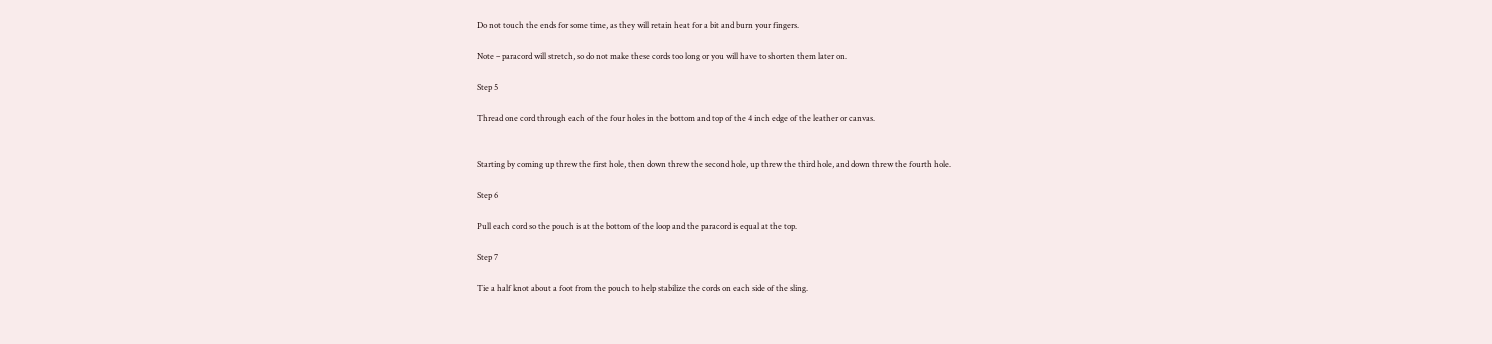Do not touch the ends for some time, as they will retain heat for a bit and burn your fingers.

Note – paracord will stretch, so do not make these cords too long or you will have to shorten them later on.

Step 5

Thread one cord through each of the four holes in the bottom and top of the 4 inch edge of the leather or canvas.


Starting by coming up threw the first hole, then down threw the second hole, up threw the third hole, and down threw the fourth hole.

Step 6

Pull each cord so the pouch is at the bottom of the loop and the paracord is equal at the top.

Step 7

Tie a half knot about a foot from the pouch to help stabilize the cords on each side of the sling.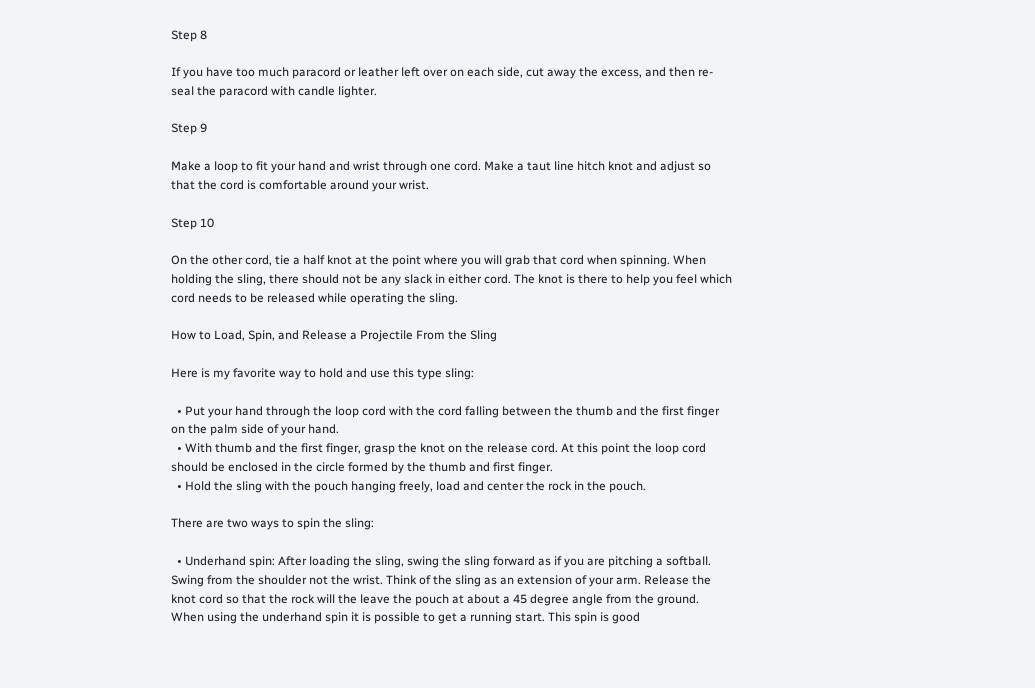Step 8

If you have too much paracord or leather left over on each side, cut away the excess, and then re-seal the paracord with candle lighter.

Step 9

Make a loop to fit your hand and wrist through one cord. Make a taut line hitch knot and adjust so that the cord is comfortable around your wrist.

Step 10

On the other cord, tie a half knot at the point where you will grab that cord when spinning. When holding the sling, there should not be any slack in either cord. The knot is there to help you feel which cord needs to be released while operating the sling.

How to Load, Spin, and Release a Projectile From the Sling

Here is my favorite way to hold and use this type sling:

  • Put your hand through the loop cord with the cord falling between the thumb and the first finger on the palm side of your hand.
  • With thumb and the first finger, grasp the knot on the release cord. At this point the loop cord should be enclosed in the circle formed by the thumb and first finger.
  • Hold the sling with the pouch hanging freely, load and center the rock in the pouch.

There are two ways to spin the sling:

  • Underhand spin: After loading the sling, swing the sling forward as if you are pitching a softball. Swing from the shoulder not the wrist. Think of the sling as an extension of your arm. Release the knot cord so that the rock will the leave the pouch at about a 45 degree angle from the ground. When using the underhand spin it is possible to get a running start. This spin is good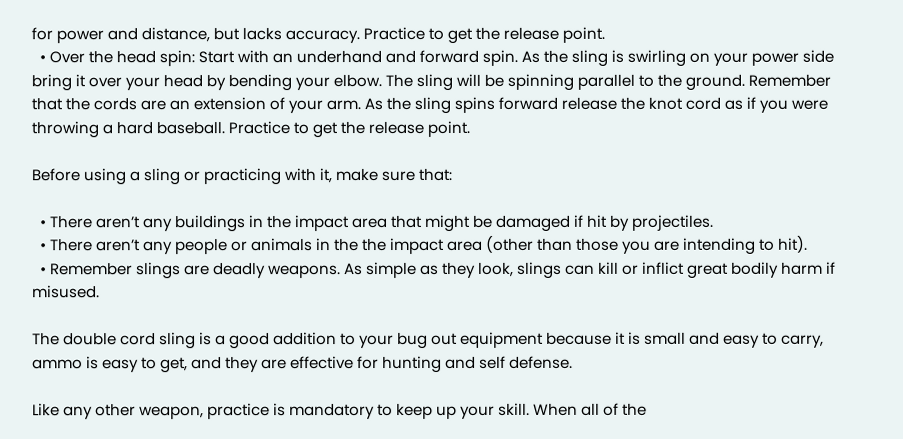for power and distance, but lacks accuracy. Practice to get the release point.
  • Over the head spin: Start with an underhand and forward spin. As the sling is swirling on your power side bring it over your head by bending your elbow. The sling will be spinning parallel to the ground. Remember that the cords are an extension of your arm. As the sling spins forward release the knot cord as if you were throwing a hard baseball. Practice to get the release point.

Before using a sling or practicing with it, make sure that:

  • There aren’t any buildings in the impact area that might be damaged if hit by projectiles.
  • There aren’t any people or animals in the the impact area (other than those you are intending to hit).
  • Remember slings are deadly weapons. As simple as they look, slings can kill or inflict great bodily harm if misused.

The double cord sling is a good addition to your bug out equipment because it is small and easy to carry, ammo is easy to get, and they are effective for hunting and self defense.

Like any other weapon, practice is mandatory to keep up your skill. When all of the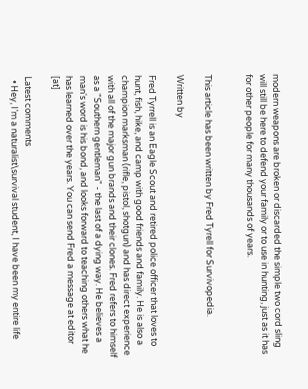modern weapons are broken or discarded the simple two cord sling will still be here to defend your family or to use in hunting, just as it has for other people for many thousands of years.


This article has been written by Fred Tyrell for Survivopedia.

Written by

Fred Tyrrell is an Eagle Scout and retired police officer that loves to hunt, fish, hike, and camp with good friends and family. He is also a champion marksman (rifle, pistol, shotgun) and has direct experience with all of the major gun brands and their clones. Fred refers to himself as a "Southern gentleman" - the last of a dying way. He believes a man's word is his bond, and looks forward to teaching others what he has learned over the years. You can send Fred a message at editor [at]

Latest comments
  • Hey, I’m a naturalist\survival student, I have been my entire life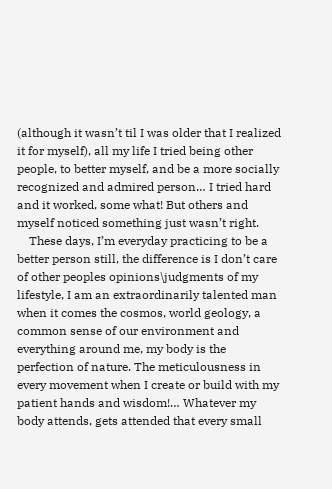(although it wasn’t til I was older that I realized it for myself), all my life I tried being other people, to better myself, and be a more socially recognized and admired person… I tried hard and it worked, some what! But others and myself noticed something just wasn’t right.
    These days, I’m everyday practicing to be a better person still, the difference is I don’t care of other peoples opinions\judgments of my lifestyle, I am an extraordinarily talented man when it comes the cosmos, world geology, a common sense of our environment and everything around me, my body is the perfection of nature. The meticulousness in every movement when I create or build with my patient hands and wisdom!… Whatever my body attends, gets attended that every small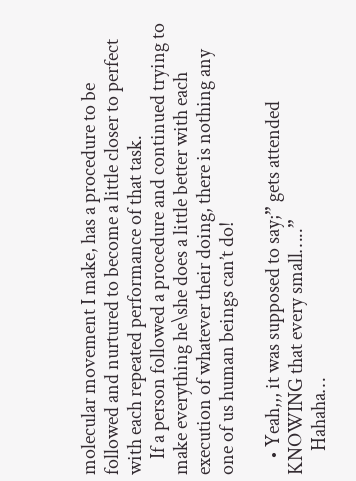molecular movement I make, has a procedure to be followed and nurtured to become a little closer to perfect with each repeated performance of that task.
    If a person followed a procedure and continued trying to make everything he\she does a little better with each execution of whatever their doing, there is nothing any one of us human beings can’t do!

    • Yeah,,, it was supposed to say;” gets attended KNOWING that every small…..”
      Hahaha…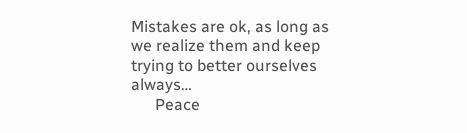Mistakes are ok, as long as we realize them and keep trying to better ourselves always…
      Peace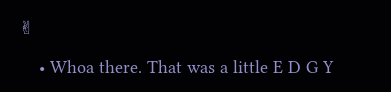✌

    • Whoa there. That was a little E D G Y